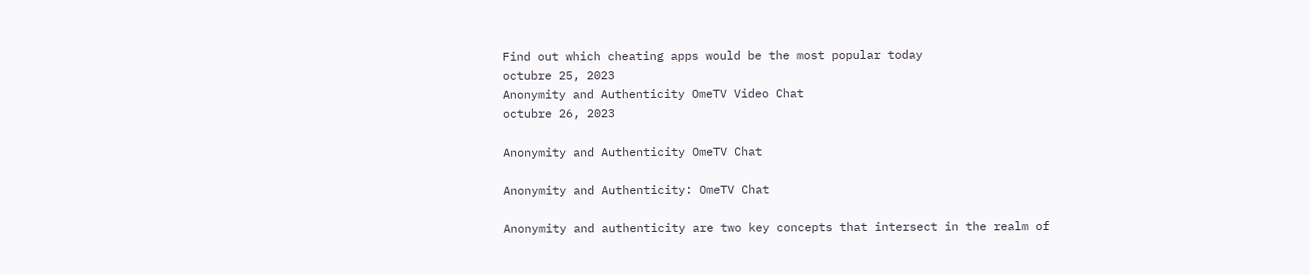Find out which cheating apps would be the most popular today
octubre 25, 2023
Anonymity and Authenticity OmeTV Video Chat
octubre 26, 2023

Anonymity and Authenticity OmeTV Chat

Anonymity and Authenticity: OmeTV Chat

Anonymity and authenticity are two key concepts that intersect in the realm of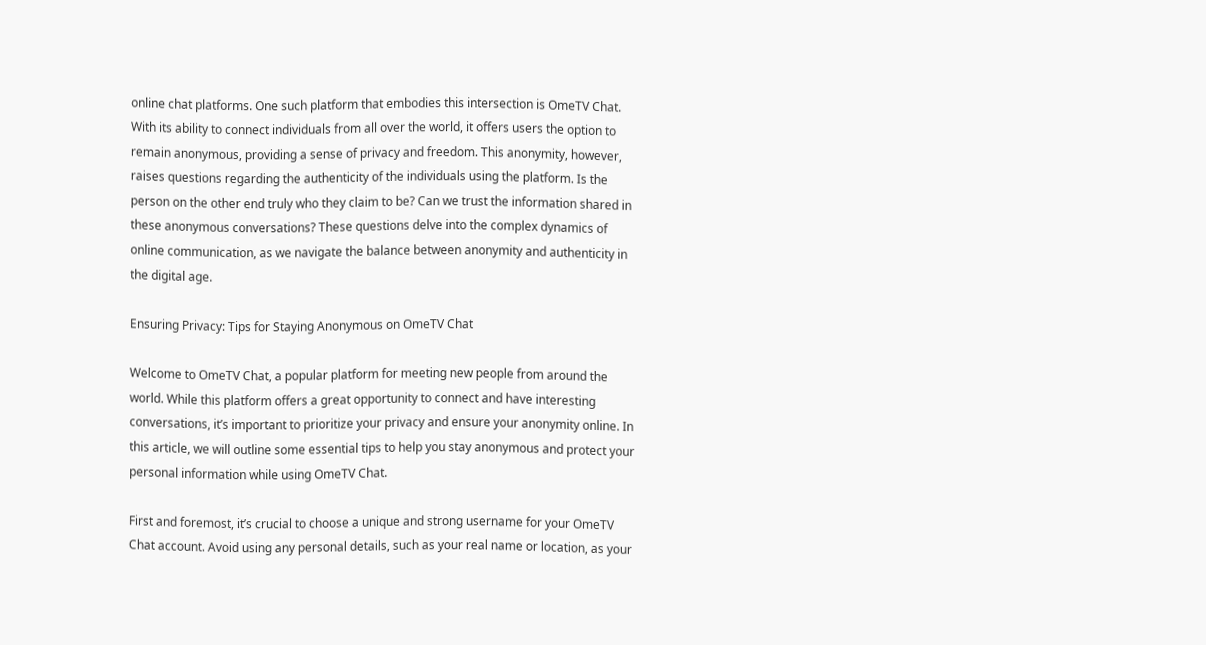online chat platforms. One such platform that embodies this intersection is OmeTV Chat. With its ability to connect individuals from all over the world, it offers users the option to remain anonymous, providing a sense of privacy and freedom. This anonymity, however, raises questions regarding the authenticity of the individuals using the platform. Is the person on the other end truly who they claim to be? Can we trust the information shared in these anonymous conversations? These questions delve into the complex dynamics of online communication, as we navigate the balance between anonymity and authenticity in the digital age.

Ensuring Privacy: Tips for Staying Anonymous on OmeTV Chat

Welcome to OmeTV Chat, a popular platform for meeting new people from around the world. While this platform offers a great opportunity to connect and have interesting conversations, it’s important to prioritize your privacy and ensure your anonymity online. In this article, we will outline some essential tips to help you stay anonymous and protect your personal information while using OmeTV Chat.

First and foremost, it’s crucial to choose a unique and strong username for your OmeTV Chat account. Avoid using any personal details, such as your real name or location, as your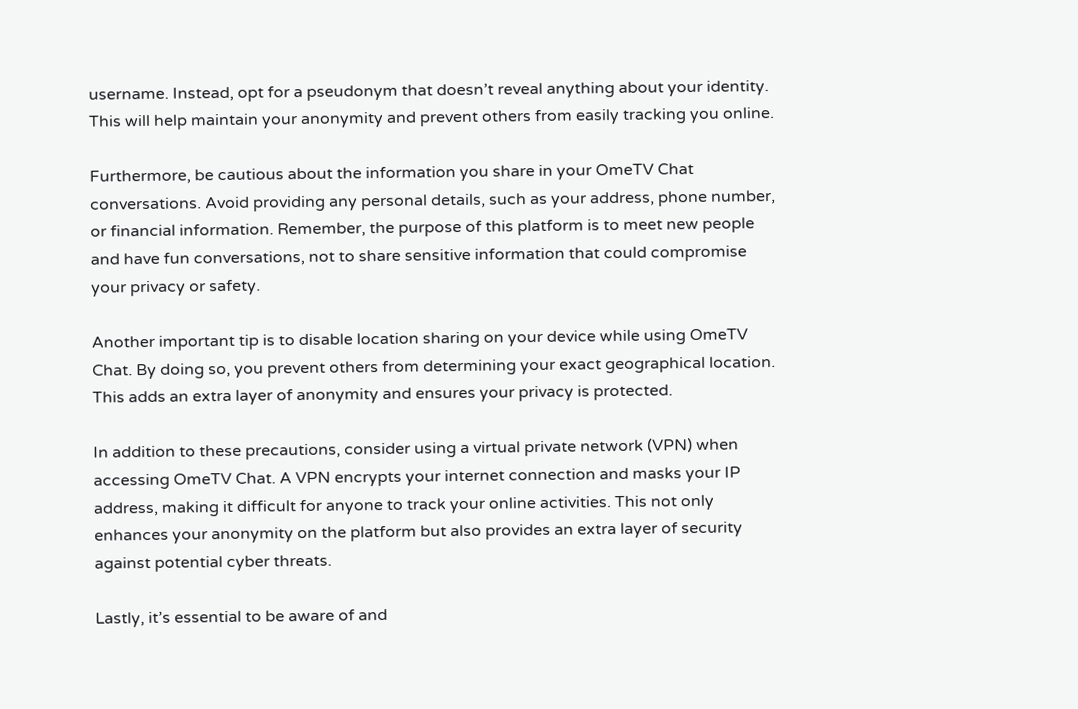username. Instead, opt for a pseudonym that doesn’t reveal anything about your identity. This will help maintain your anonymity and prevent others from easily tracking you online.

Furthermore, be cautious about the information you share in your OmeTV Chat conversations. Avoid providing any personal details, such as your address, phone number, or financial information. Remember, the purpose of this platform is to meet new people and have fun conversations, not to share sensitive information that could compromise your privacy or safety.

Another important tip is to disable location sharing on your device while using OmeTV Chat. By doing so, you prevent others from determining your exact geographical location. This adds an extra layer of anonymity and ensures your privacy is protected.

In addition to these precautions, consider using a virtual private network (VPN) when accessing OmeTV Chat. A VPN encrypts your internet connection and masks your IP address, making it difficult for anyone to track your online activities. This not only enhances your anonymity on the platform but also provides an extra layer of security against potential cyber threats.

Lastly, it’s essential to be aware of and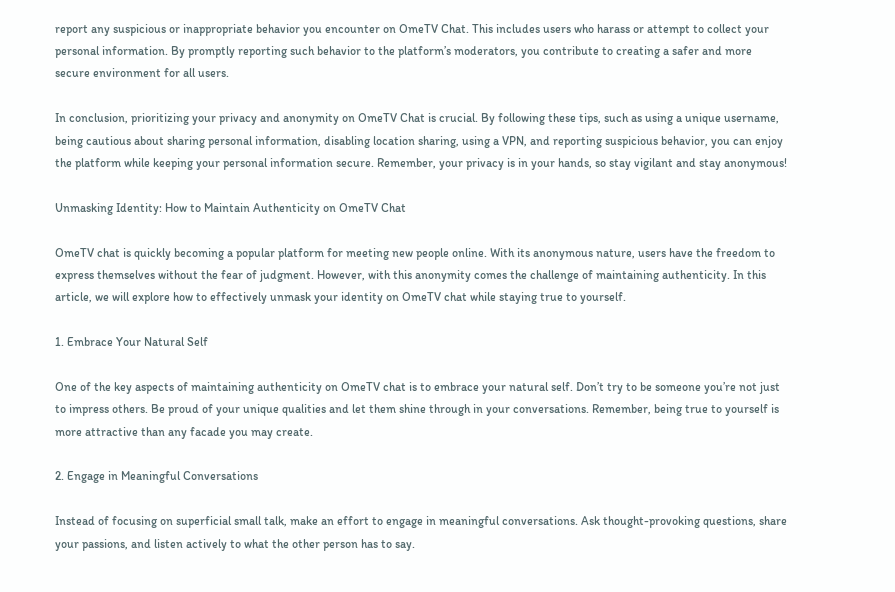report any suspicious or inappropriate behavior you encounter on OmeTV Chat. This includes users who harass or attempt to collect your personal information. By promptly reporting such behavior to the platform’s moderators, you contribute to creating a safer and more secure environment for all users.

In conclusion, prioritizing your privacy and anonymity on OmeTV Chat is crucial. By following these tips, such as using a unique username, being cautious about sharing personal information, disabling location sharing, using a VPN, and reporting suspicious behavior, you can enjoy the platform while keeping your personal information secure. Remember, your privacy is in your hands, so stay vigilant and stay anonymous!

Unmasking Identity: How to Maintain Authenticity on OmeTV Chat

OmeTV chat is quickly becoming a popular platform for meeting new people online. With its anonymous nature, users have the freedom to express themselves without the fear of judgment. However, with this anonymity comes the challenge of maintaining authenticity. In this article, we will explore how to effectively unmask your identity on OmeTV chat while staying true to yourself.

1. Embrace Your Natural Self

One of the key aspects of maintaining authenticity on OmeTV chat is to embrace your natural self. Don’t try to be someone you’re not just to impress others. Be proud of your unique qualities and let them shine through in your conversations. Remember, being true to yourself is more attractive than any facade you may create.

2. Engage in Meaningful Conversations

Instead of focusing on superficial small talk, make an effort to engage in meaningful conversations. Ask thought-provoking questions, share your passions, and listen actively to what the other person has to say.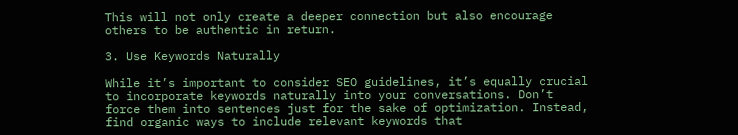This will not only create a deeper connection but also encourage others to be authentic in return.

3. Use Keywords Naturally

While it’s important to consider SEO guidelines, it’s equally crucial to incorporate keywords naturally into your conversations. Don’t force them into sentences just for the sake of optimization. Instead, find organic ways to include relevant keywords that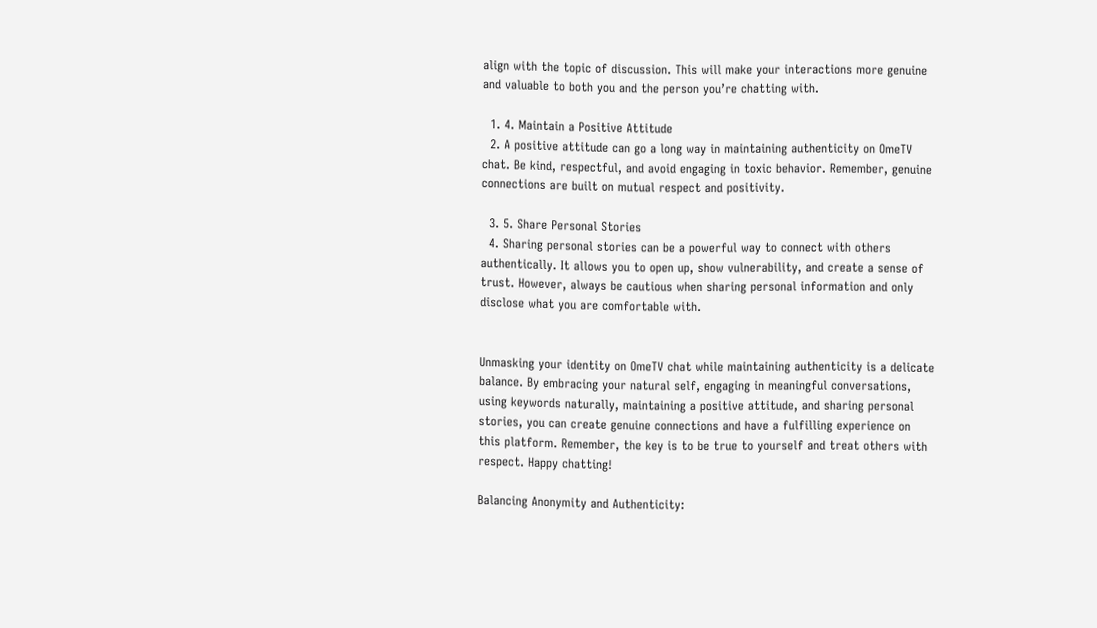align with the topic of discussion. This will make your interactions more genuine and valuable to both you and the person you’re chatting with.

  1. 4. Maintain a Positive Attitude
  2. A positive attitude can go a long way in maintaining authenticity on OmeTV chat. Be kind, respectful, and avoid engaging in toxic behavior. Remember, genuine connections are built on mutual respect and positivity.

  3. 5. Share Personal Stories
  4. Sharing personal stories can be a powerful way to connect with others authentically. It allows you to open up, show vulnerability, and create a sense of trust. However, always be cautious when sharing personal information and only disclose what you are comfortable with.


Unmasking your identity on OmeTV chat while maintaining authenticity is a delicate balance. By embracing your natural self, engaging in meaningful conversations, using keywords naturally, maintaining a positive attitude, and sharing personal stories, you can create genuine connections and have a fulfilling experience on this platform. Remember, the key is to be true to yourself and treat others with respect. Happy chatting!

Balancing Anonymity and Authenticity: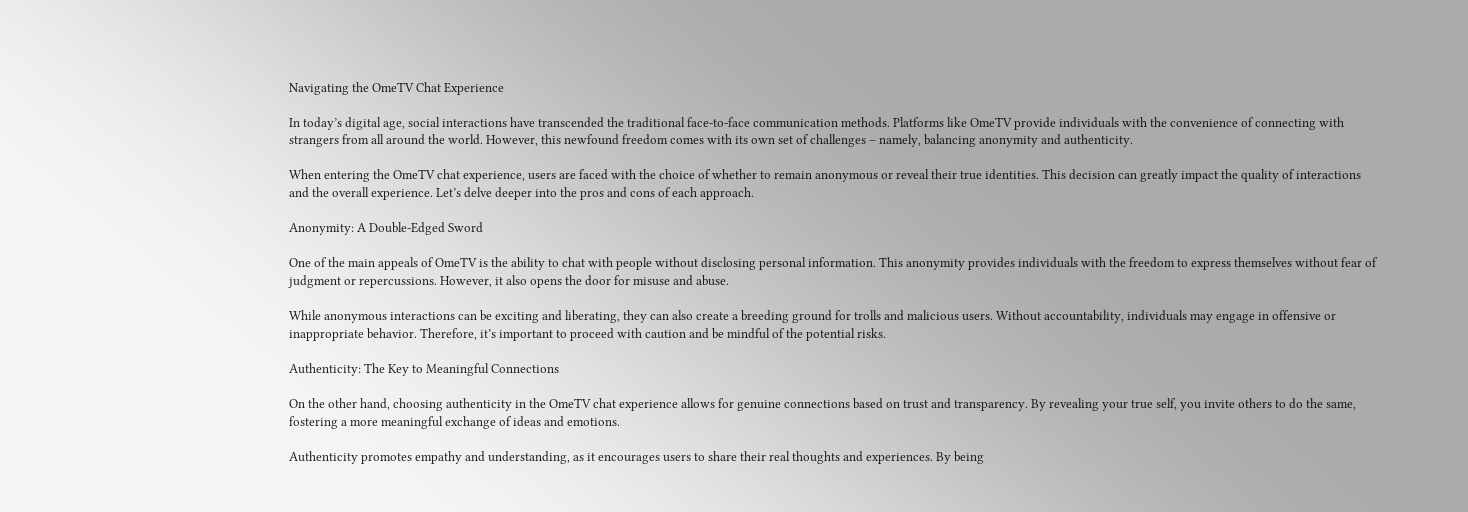Navigating the OmeTV Chat Experience

In today’s digital age, social interactions have transcended the traditional face-to-face communication methods. Platforms like OmeTV provide individuals with the convenience of connecting with strangers from all around the world. However, this newfound freedom comes with its own set of challenges – namely, balancing anonymity and authenticity.

When entering the OmeTV chat experience, users are faced with the choice of whether to remain anonymous or reveal their true identities. This decision can greatly impact the quality of interactions and the overall experience. Let’s delve deeper into the pros and cons of each approach.

Anonymity: A Double-Edged Sword

One of the main appeals of OmeTV is the ability to chat with people without disclosing personal information. This anonymity provides individuals with the freedom to express themselves without fear of judgment or repercussions. However, it also opens the door for misuse and abuse.

While anonymous interactions can be exciting and liberating, they can also create a breeding ground for trolls and malicious users. Without accountability, individuals may engage in offensive or inappropriate behavior. Therefore, it’s important to proceed with caution and be mindful of the potential risks.

Authenticity: The Key to Meaningful Connections

On the other hand, choosing authenticity in the OmeTV chat experience allows for genuine connections based on trust and transparency. By revealing your true self, you invite others to do the same, fostering a more meaningful exchange of ideas and emotions.

Authenticity promotes empathy and understanding, as it encourages users to share their real thoughts and experiences. By being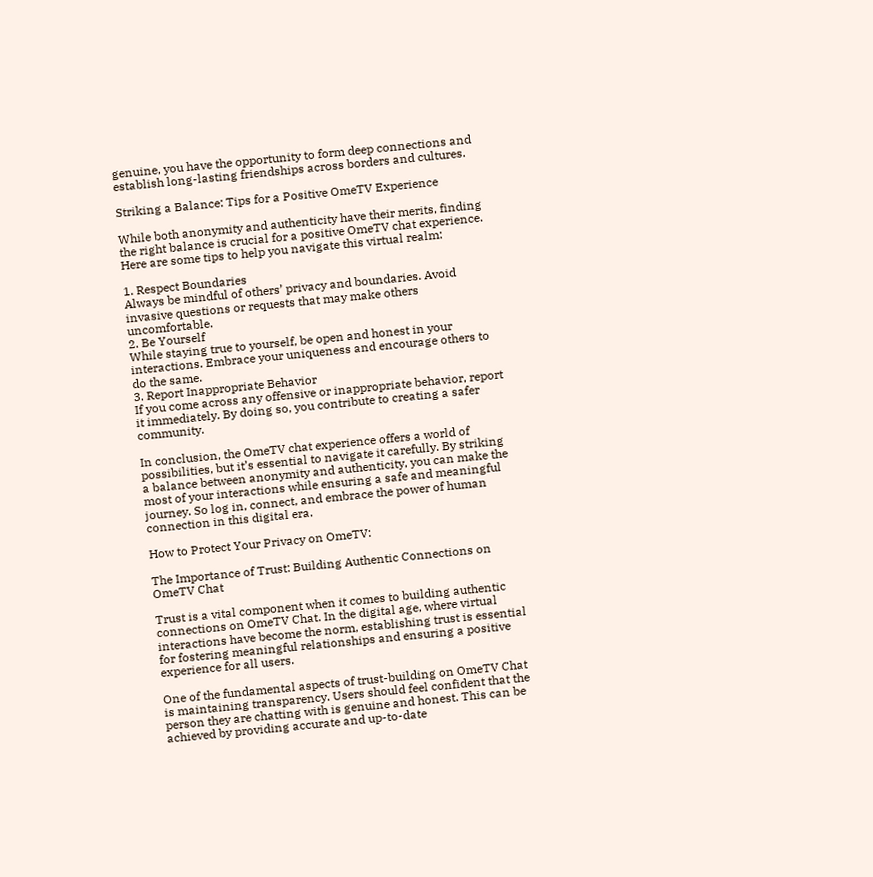genuine, you have the opportunity to form deep connections and establish long-lasting friendships across borders and cultures.

Striking a Balance: Tips for a Positive OmeTV Experience

While both anonymity and authenticity have their merits, finding the right balance is crucial for a positive OmeTV chat experience. Here are some tips to help you navigate this virtual realm:

1. Respect Boundaries
Always be mindful of others’ privacy and boundaries. Avoid invasive questions or requests that may make others uncomfortable.
2. Be Yourself
While staying true to yourself, be open and honest in your interactions. Embrace your uniqueness and encourage others to do the same.
3. Report Inappropriate Behavior
If you come across any offensive or inappropriate behavior, report it immediately. By doing so, you contribute to creating a safer community.

In conclusion, the OmeTV chat experience offers a world of possibilities, but it’s essential to navigate it carefully. By striking a balance between anonymity and authenticity, you can make the most of your interactions while ensuring a safe and meaningful journey. So log in, connect, and embrace the power of human connection in this digital era.

How to Protect Your Privacy on OmeTV:

The Importance of Trust: Building Authentic Connections on OmeTV Chat

Trust is a vital component when it comes to building authentic connections on OmeTV Chat. In the digital age, where virtual interactions have become the norm, establishing trust is essential for fostering meaningful relationships and ensuring a positive experience for all users.

One of the fundamental aspects of trust-building on OmeTV Chat is maintaining transparency. Users should feel confident that the person they are chatting with is genuine and honest. This can be achieved by providing accurate and up-to-date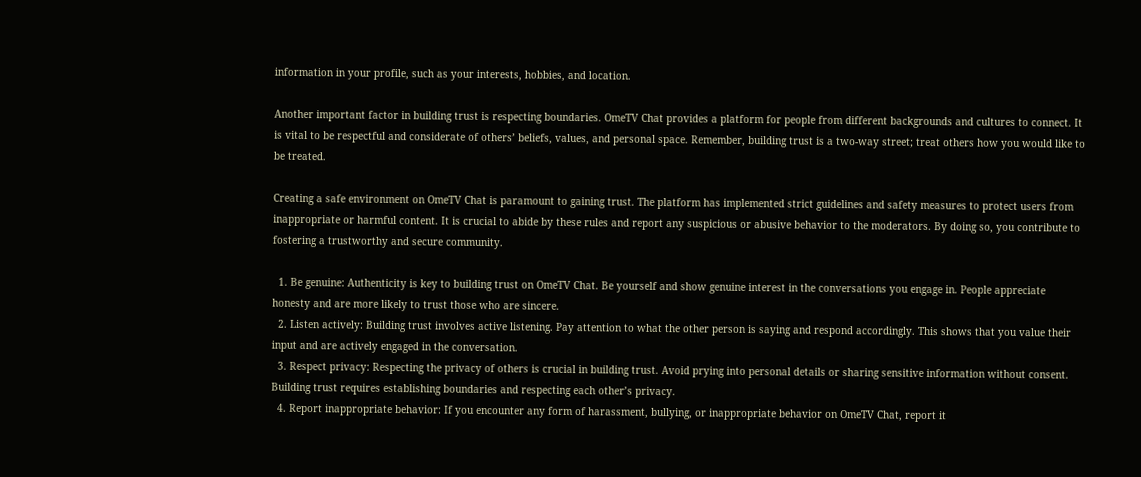information in your profile, such as your interests, hobbies, and location.

Another important factor in building trust is respecting boundaries. OmeTV Chat provides a platform for people from different backgrounds and cultures to connect. It is vital to be respectful and considerate of others’ beliefs, values, and personal space. Remember, building trust is a two-way street; treat others how you would like to be treated.

Creating a safe environment on OmeTV Chat is paramount to gaining trust. The platform has implemented strict guidelines and safety measures to protect users from inappropriate or harmful content. It is crucial to abide by these rules and report any suspicious or abusive behavior to the moderators. By doing so, you contribute to fostering a trustworthy and secure community.

  1. Be genuine: Authenticity is key to building trust on OmeTV Chat. Be yourself and show genuine interest in the conversations you engage in. People appreciate honesty and are more likely to trust those who are sincere.
  2. Listen actively: Building trust involves active listening. Pay attention to what the other person is saying and respond accordingly. This shows that you value their input and are actively engaged in the conversation.
  3. Respect privacy: Respecting the privacy of others is crucial in building trust. Avoid prying into personal details or sharing sensitive information without consent. Building trust requires establishing boundaries and respecting each other’s privacy.
  4. Report inappropriate behavior: If you encounter any form of harassment, bullying, or inappropriate behavior on OmeTV Chat, report it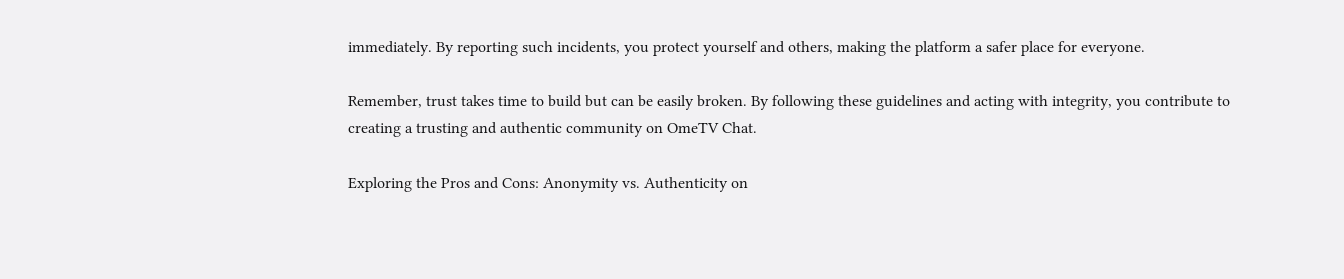immediately. By reporting such incidents, you protect yourself and others, making the platform a safer place for everyone.

Remember, trust takes time to build but can be easily broken. By following these guidelines and acting with integrity, you contribute to creating a trusting and authentic community on OmeTV Chat.

Exploring the Pros and Cons: Anonymity vs. Authenticity on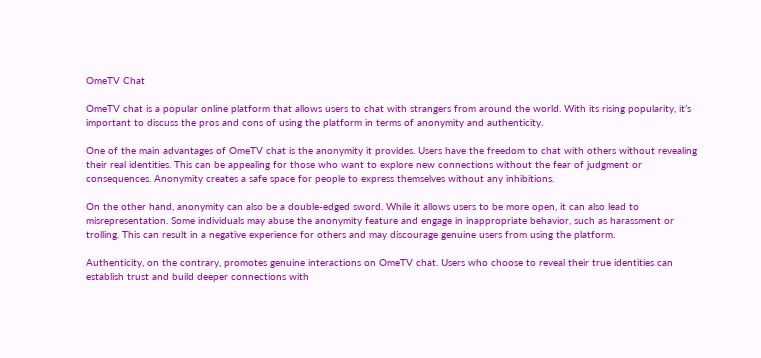OmeTV Chat

OmeTV chat is a popular online platform that allows users to chat with strangers from around the world. With its rising popularity, it’s important to discuss the pros and cons of using the platform in terms of anonymity and authenticity.

One of the main advantages of OmeTV chat is the anonymity it provides. Users have the freedom to chat with others without revealing their real identities. This can be appealing for those who want to explore new connections without the fear of judgment or consequences. Anonymity creates a safe space for people to express themselves without any inhibitions.

On the other hand, anonymity can also be a double-edged sword. While it allows users to be more open, it can also lead to misrepresentation. Some individuals may abuse the anonymity feature and engage in inappropriate behavior, such as harassment or trolling. This can result in a negative experience for others and may discourage genuine users from using the platform.

Authenticity, on the contrary, promotes genuine interactions on OmeTV chat. Users who choose to reveal their true identities can establish trust and build deeper connections with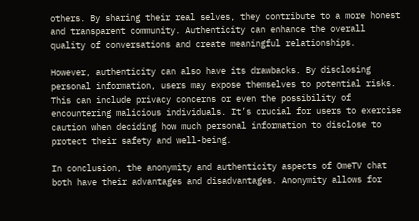others. By sharing their real selves, they contribute to a more honest and transparent community. Authenticity can enhance the overall quality of conversations and create meaningful relationships.

However, authenticity can also have its drawbacks. By disclosing personal information, users may expose themselves to potential risks. This can include privacy concerns or even the possibility of encountering malicious individuals. It’s crucial for users to exercise caution when deciding how much personal information to disclose to protect their safety and well-being.

In conclusion, the anonymity and authenticity aspects of OmeTV chat both have their advantages and disadvantages. Anonymity allows for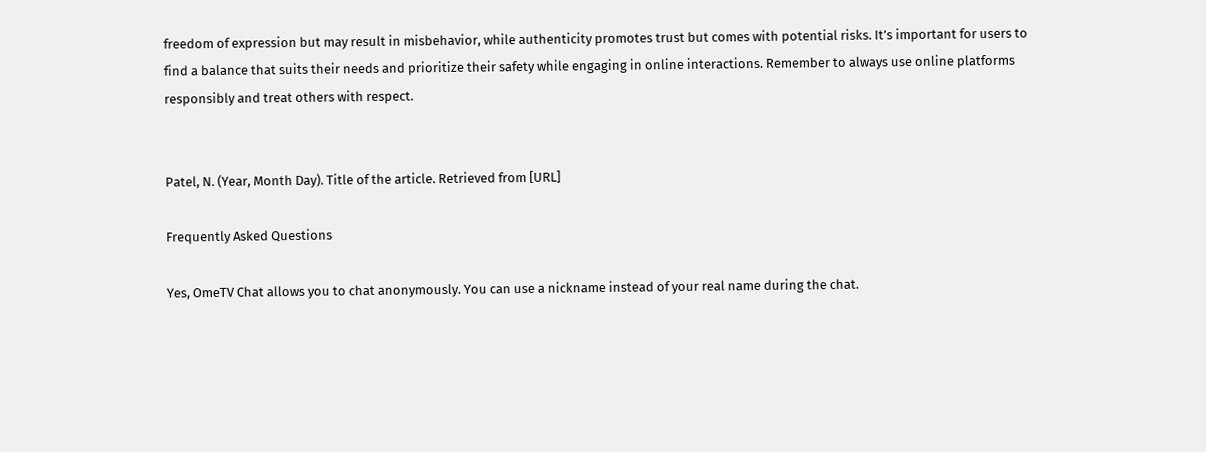freedom of expression but may result in misbehavior, while authenticity promotes trust but comes with potential risks. It’s important for users to find a balance that suits their needs and prioritize their safety while engaging in online interactions. Remember to always use online platforms responsibly and treat others with respect.


Patel, N. (Year, Month Day). Title of the article. Retrieved from [URL]

Frequently Asked Questions

Yes, OmeTV Chat allows you to chat anonymously. You can use a nickname instead of your real name during the chat.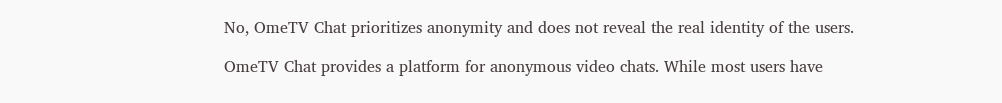No, OmeTV Chat prioritizes anonymity and does not reveal the real identity of the users.

OmeTV Chat provides a platform for anonymous video chats. While most users have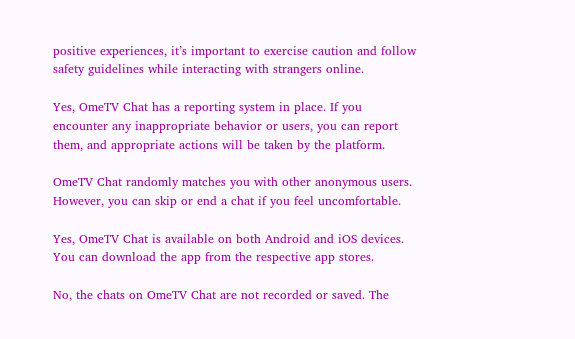positive experiences, it’s important to exercise caution and follow safety guidelines while interacting with strangers online.

Yes, OmeTV Chat has a reporting system in place. If you encounter any inappropriate behavior or users, you can report them, and appropriate actions will be taken by the platform.

OmeTV Chat randomly matches you with other anonymous users. However, you can skip or end a chat if you feel uncomfortable.

Yes, OmeTV Chat is available on both Android and iOS devices. You can download the app from the respective app stores.

No, the chats on OmeTV Chat are not recorded or saved. The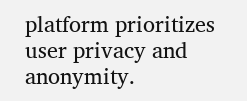platform prioritizes user privacy and anonymity.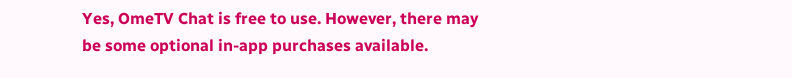Yes, OmeTV Chat is free to use. However, there may be some optional in-app purchases available.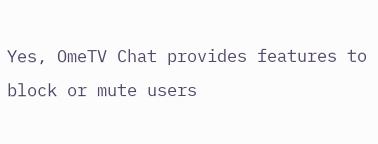Yes, OmeTV Chat provides features to block or mute users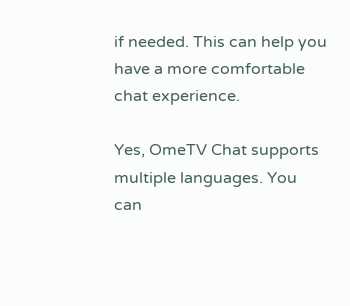if needed. This can help you have a more comfortable chat experience.

Yes, OmeTV Chat supports multiple languages. You can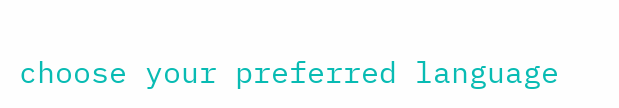choose your preferred language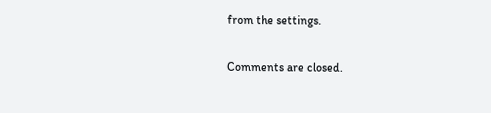from the settings.

Comments are closed.